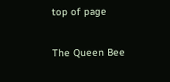top of page

The Queen Bee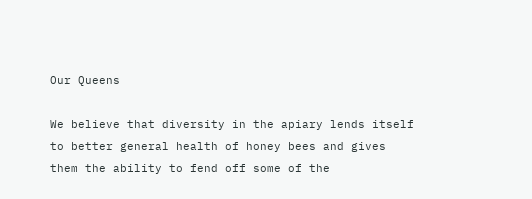Our Queens

We believe that diversity in the apiary lends itself to better general health of honey bees and gives them the ability to fend off some of the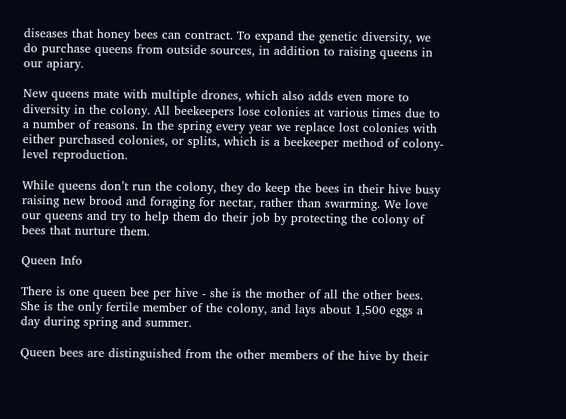diseases that honey bees can contract. To expand the genetic diversity, we do purchase queens from outside sources, in addition to raising queens in our apiary.

New queens mate with multiple drones, which also adds even more to diversity in the colony. All beekeepers lose colonies at various times due to a number of reasons. In the spring every year we replace lost colonies with either purchased colonies, or splits, which is a beekeeper method of colony-level reproduction.

While queens don’t run the colony, they do keep the bees in their hive busy raising new brood and foraging for nectar, rather than swarming. We love our queens and try to help them do their job by protecting the colony of bees that nurture them.

Queen Info

There is one queen bee per hive - she is the mother of all the other bees. She is the only fertile member of the colony, and lays about 1,500 eggs a day during spring and summer.

Queen bees are distinguished from the other members of the hive by their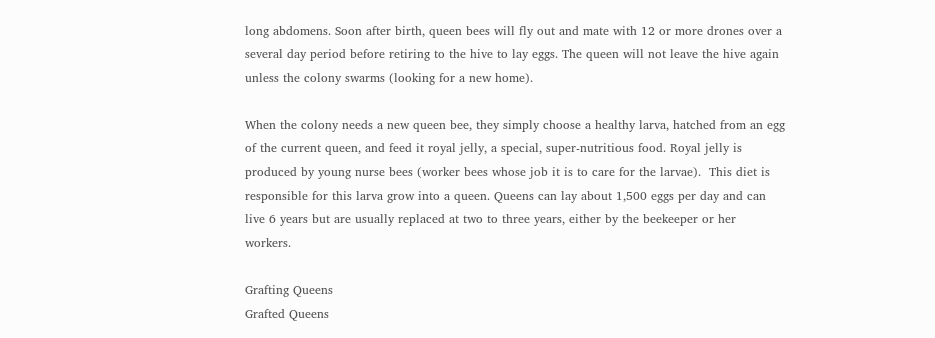long abdomens. Soon after birth, queen bees will fly out and mate with 12 or more drones over a several day period before retiring to the hive to lay eggs. The queen will not leave the hive again unless the colony swarms (looking for a new home).

When the colony needs a new queen bee, they simply choose a healthy larva, hatched from an egg of the current queen, and feed it royal jelly, a special, super-nutritious food. Royal jelly is produced by young nurse bees (worker bees whose job it is to care for the larvae).  This diet is responsible for this larva grow into a queen. Queens can lay about 1,500 eggs per day and can live 6 years but are usually replaced at two to three years, either by the beekeeper or her workers.

Grafting Queens
Grafted Queens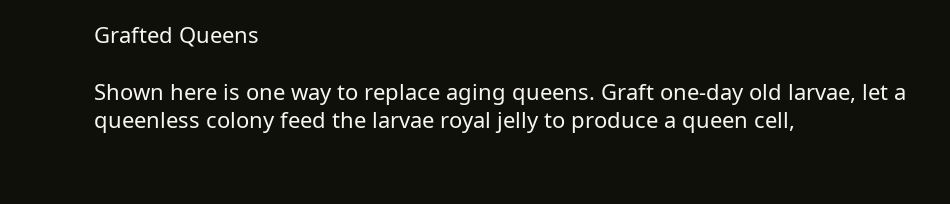Grafted Queens

Shown here is one way to replace aging queens. Graft one-day old larvae, let a queenless colony feed the larvae royal jelly to produce a queen cell,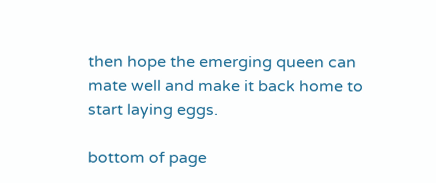then hope the emerging queen can mate well and make it back home to start laying eggs.

bottom of page